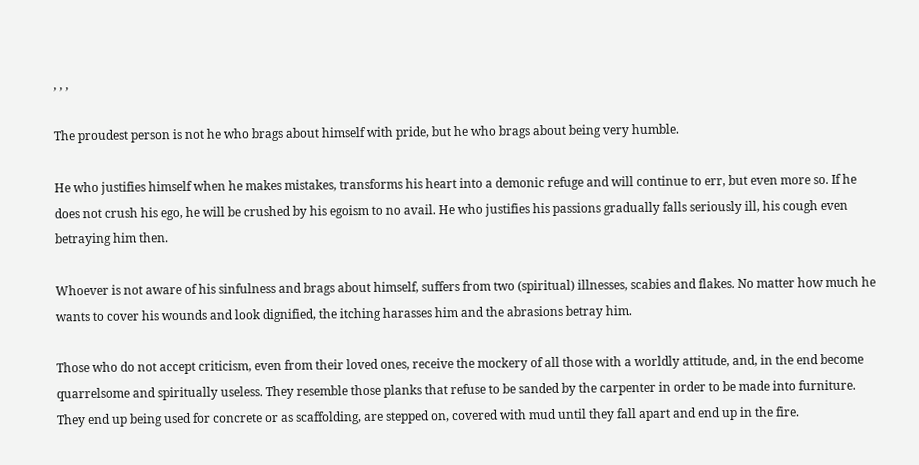, , ,

The proudest person is not he who brags about himself with pride, but he who brags about being very humble.

He who justifies himself when he makes mistakes, transforms his heart into a demonic refuge and will continue to err, but even more so. If he does not crush his ego, he will be crushed by his egoism to no avail. He who justifies his passions gradually falls seriously ill, his cough even betraying him then.

Whoever is not aware of his sinfulness and brags about himself, suffers from two (spiritual) illnesses, scabies and flakes. No matter how much he wants to cover his wounds and look dignified, the itching harasses him and the abrasions betray him.

Those who do not accept criticism, even from their loved ones, receive the mockery of all those with a worldly attitude, and, in the end become quarrelsome and spiritually useless. They resemble those planks that refuse to be sanded by the carpenter in order to be made into furniture. They end up being used for concrete or as scaffolding, are stepped on, covered with mud until they fall apart and end up in the fire.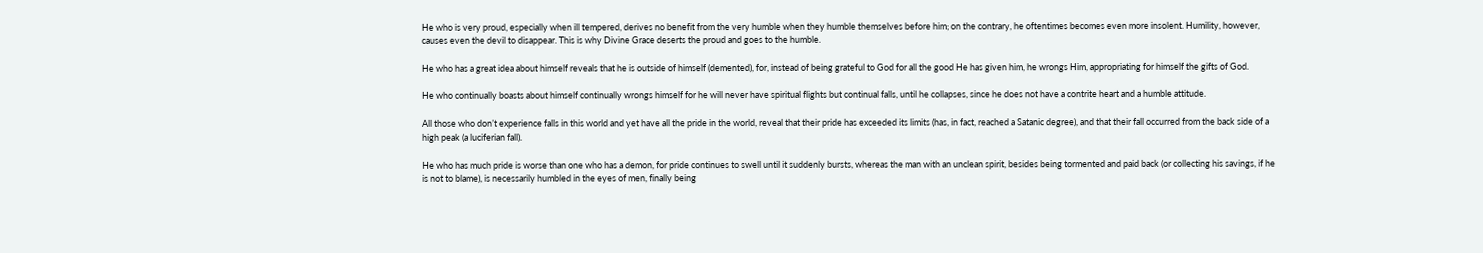He who is very proud, especially when ill tempered, derives no benefit from the very humble when they humble themselves before him; on the contrary, he oftentimes becomes even more insolent. Humility, however, causes even the devil to disappear. This is why Divine Grace deserts the proud and goes to the humble.

He who has a great idea about himself reveals that he is outside of himself (demented), for, instead of being grateful to God for all the good He has given him, he wrongs Him, appropriating for himself the gifts of God.

He who continually boasts about himself continually wrongs himself for he will never have spiritual flights but continual falls, until he collapses, since he does not have a contrite heart and a humble attitude.

All those who don’t experience falls in this world and yet have all the pride in the world, reveal that their pride has exceeded its limits (has, in fact, reached a Satanic degree), and that their fall occurred from the back side of a high peak (a luciferian fall).

He who has much pride is worse than one who has a demon, for pride continues to swell until it suddenly bursts, whereas the man with an unclean spirit, besides being tormented and paid back (or collecting his savings, if he is not to blame), is necessarily humbled in the eyes of men, finally being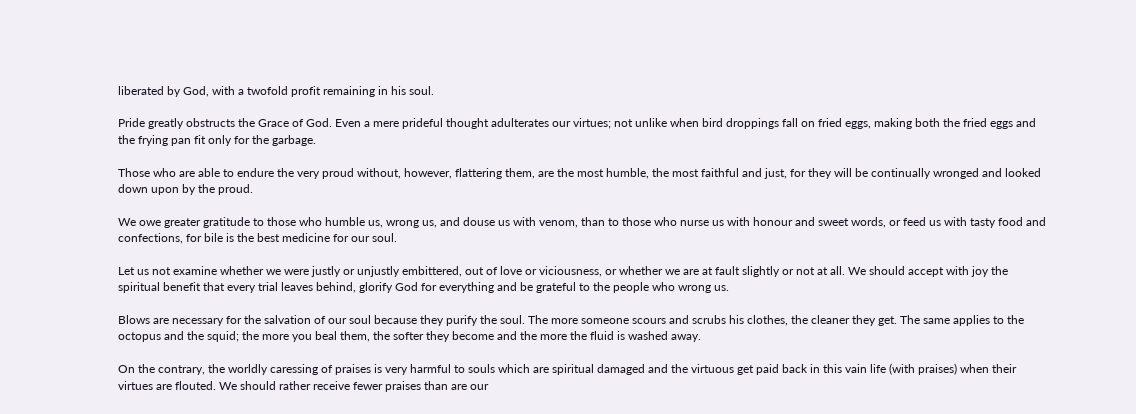liberated by God, with a twofold profit remaining in his soul.

Pride greatly obstructs the Grace of God. Even a mere prideful thought adulterates our virtues; not unlike when bird droppings fall on fried eggs, making both the fried eggs and the frying pan fit only for the garbage.

Those who are able to endure the very proud without, however, flattering them, are the most humble, the most faithful and just, for they will be continually wronged and looked down upon by the proud.

We owe greater gratitude to those who humble us, wrong us, and douse us with venom, than to those who nurse us with honour and sweet words, or feed us with tasty food and confections, for bile is the best medicine for our soul.

Let us not examine whether we were justly or unjustly embittered, out of love or viciousness, or whether we are at fault slightly or not at all. We should accept with joy the spiritual benefit that every trial leaves behind, glorify God for everything and be grateful to the people who wrong us.

Blows are necessary for the salvation of our soul because they purify the soul. The more someone scours and scrubs his clothes, the cleaner they get. The same applies to the octopus and the squid; the more you beal them, the softer they become and the more the fluid is washed away.

On the contrary, the worldly caressing of praises is very harmful to souls which are spiritual damaged and the virtuous get paid back in this vain life (with praises) when their virtues are flouted. We should rather receive fewer praises than are our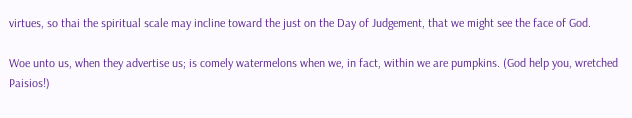virtues, so thai the spiritual scale may incline toward the just on the Day of Judgement, that we might see the face of God.

Woe unto us, when they advertise us; is comely watermelons when we, in fact, within we are pumpkins. (God help you, wretched Paisios!)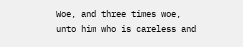Woe, and three times woe, unto him who is careless and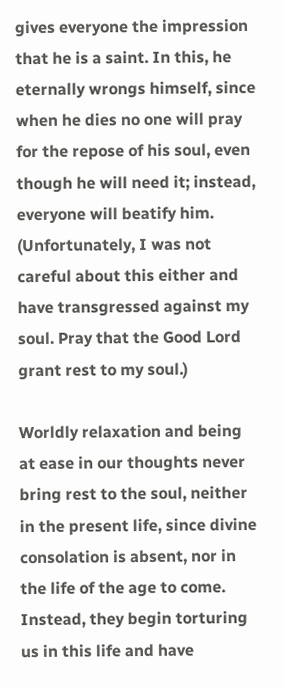gives everyone the impression that he is a saint. In this, he eternally wrongs himself, since when he dies no one will pray for the repose of his soul, even though he will need it; instead, everyone will beatify him. (Unfortunately, I was not careful about this either and have transgressed against my soul. Pray that the Good Lord grant rest to my soul.)

Worldly relaxation and being at ease in our thoughts never bring rest to the soul, neither in the present life, since divine consolation is absent, nor in the life of the age to come. Instead, they begin torturing us in this life and have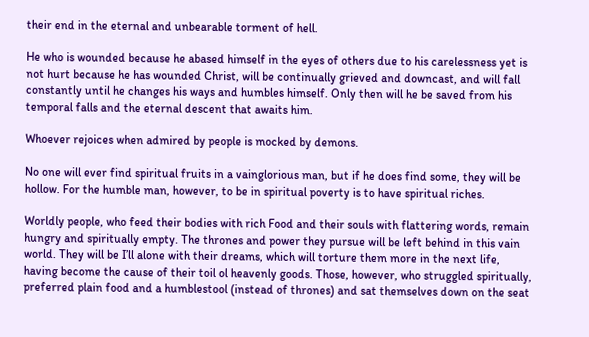their end in the eternal and unbearable torment of hell.

He who is wounded because he abased himself in the eyes of others due to his carelessness yet is not hurt because he has wounded Christ, will be continually grieved and downcast, and will fall constantly until he changes his ways and humbles himself. Only then will he be saved from his temporal falls and the eternal descent that awaits him.

Whoever rejoices when admired by people is mocked by demons.

No one will ever find spiritual fruits in a vainglorious man, but if he does find some, they will be hollow. For the humble man, however, to be in spiritual poverty is to have spiritual riches.

Worldly people, who feed their bodies with rich Food and their souls with flattering words, remain hungry and spiritually empty. The thrones and power they pursue will be left behind in this vain world. They will be I’ll alone with their dreams, which will torture them more in the next life, having become the cause of their toil ol heavenly goods. Those, however, who struggled spiritually, preferred plain food and a humblestool (instead of thrones) and sat themselves down on the seat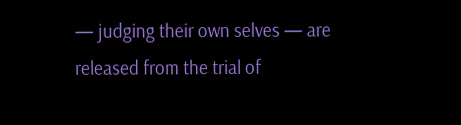— judging their own selves — are released from the trial of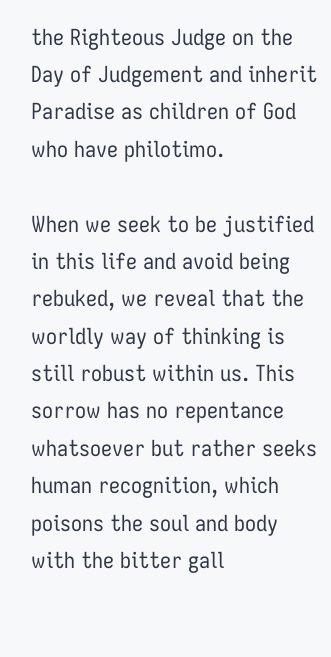the Righteous Judge on the Day of Judgement and inherit Paradise as children of God who have philotimo.

When we seek to be justified in this life and avoid being rebuked, we reveal that the worldly way of thinking is still robust within us. This sorrow has no repentance whatsoever but rather seeks human recognition, which poisons the soul and body with the bitter gall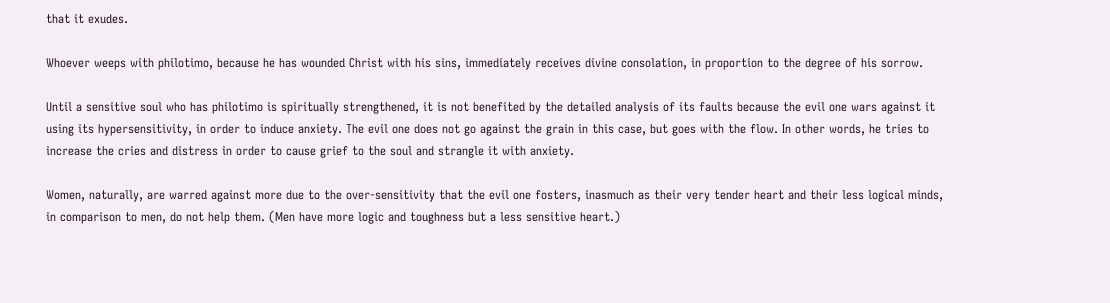that it exudes.

Whoever weeps with philotimo, because he has wounded Christ with his sins, immediately receives divine consolation, in proportion to the degree of his sorrow.

Until a sensitive soul who has philotimo is spiritually strengthened, it is not benefited by the detailed analysis of its faults because the evil one wars against it using its hypersensitivity, in order to induce anxiety. The evil one does not go against the grain in this case, but goes with the flow. In other words, he tries to increase the cries and distress in order to cause grief to the soul and strangle it with anxiety.

Women, naturally, are warred against more due to the over-sensitivity that the evil one fosters, inasmuch as their very tender heart and their less logical minds, in comparison to men, do not help them. (Men have more logic and toughness but a less sensitive heart.)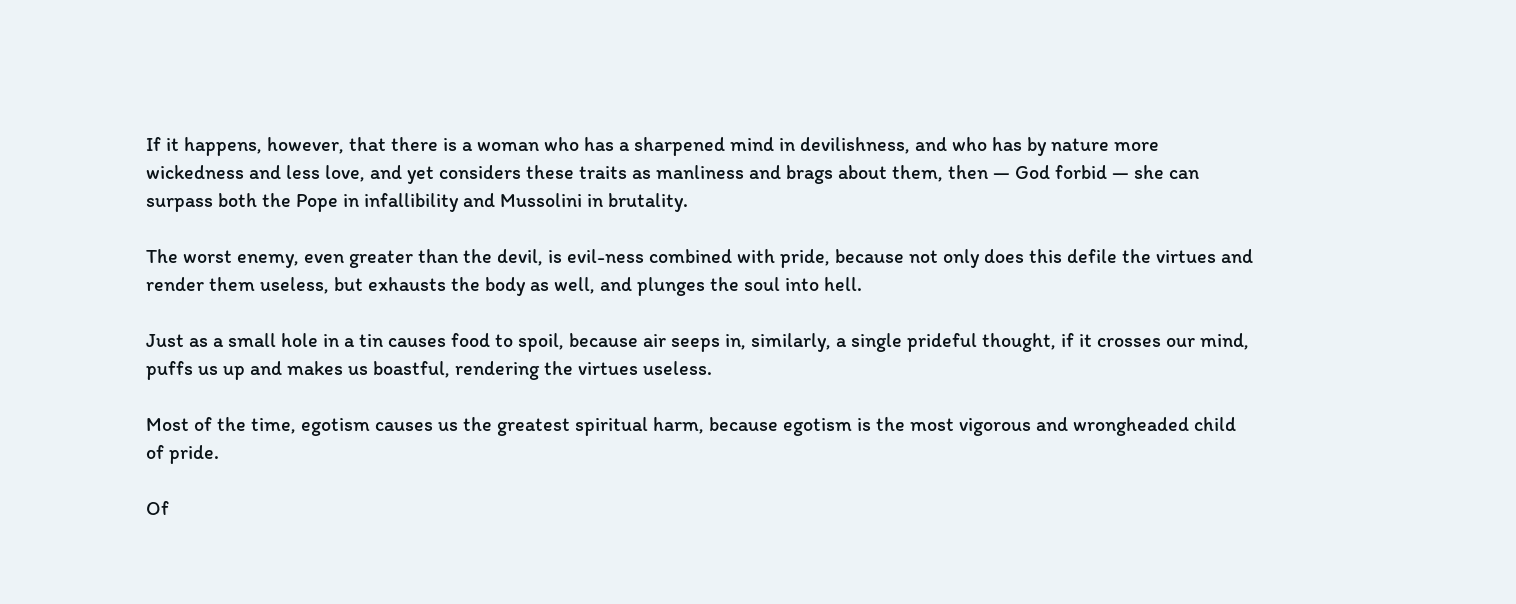If it happens, however, that there is a woman who has a sharpened mind in devilishness, and who has by nature more wickedness and less love, and yet considers these traits as manliness and brags about them, then — God forbid — she can surpass both the Pope in infallibility and Mussolini in brutality.

The worst enemy, even greater than the devil, is evil-ness combined with pride, because not only does this defile the virtues and render them useless, but exhausts the body as well, and plunges the soul into hell.

Just as a small hole in a tin causes food to spoil, because air seeps in, similarly, a single prideful thought, if it crosses our mind, puffs us up and makes us boastful, rendering the virtues useless.

Most of the time, egotism causes us the greatest spiritual harm, because egotism is the most vigorous and wrongheaded child of pride.

Of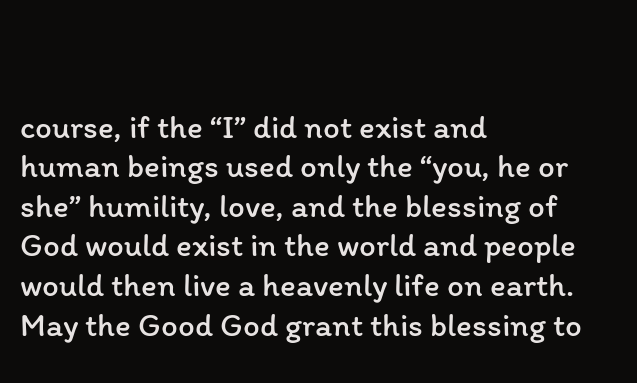course, if the “I” did not exist and human beings used only the “you, he or she” humility, love, and the blessing of God would exist in the world and people would then live a heavenly life on earth. May the Good God grant this blessing to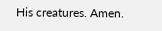His creatures. Amen.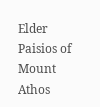Elder Paisios of Mount Athos